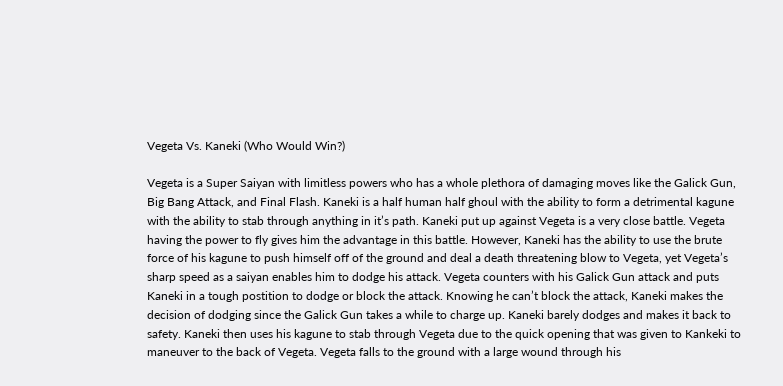Vegeta Vs. Kaneki (Who Would Win?)

Vegeta is a Super Saiyan with limitless powers who has a whole plethora of damaging moves like the Galick Gun, Big Bang Attack, and Final Flash. Kaneki is a half human half ghoul with the ability to form a detrimental kagune with the ability to stab through anything in it’s path. Kaneki put up against Vegeta is a very close battle. Vegeta having the power to fly gives him the advantage in this battle. However, Kaneki has the ability to use the brute force of his kagune to push himself off of the ground and deal a death threatening blow to Vegeta, yet Vegeta’s sharp speed as a saiyan enables him to dodge his attack. Vegeta counters with his Galick Gun attack and puts Kaneki in a tough postition to dodge or block the attack. Knowing he can’t block the attack, Kaneki makes the decision of dodging since the Galick Gun takes a while to charge up. Kaneki barely dodges and makes it back to safety. Kaneki then uses his kagune to stab through Vegeta due to the quick opening that was given to Kankeki to maneuver to the back of Vegeta. Vegeta falls to the ground with a large wound through his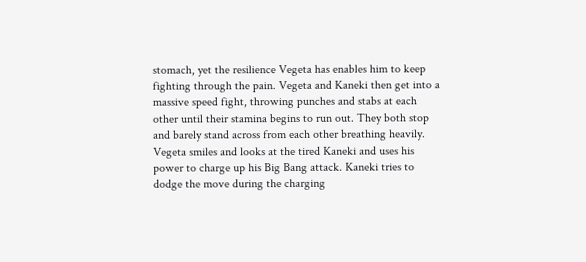stomach, yet the resilience Vegeta has enables him to keep fighting through the pain. Vegeta and Kaneki then get into a massive speed fight, throwing punches and stabs at each other until their stamina begins to run out. They both stop and barely stand across from each other breathing heavily. Vegeta smiles and looks at the tired Kaneki and uses his power to charge up his Big Bang attack. Kaneki tries to dodge the move during the charging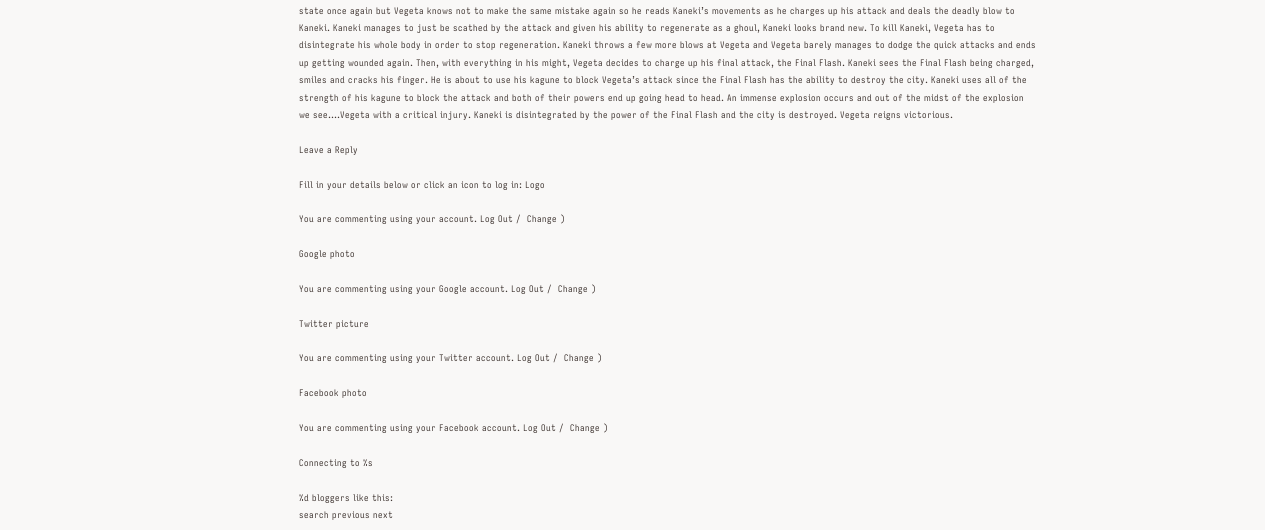state once again but Vegeta knows not to make the same mistake again so he reads Kaneki’s movements as he charges up his attack and deals the deadly blow to Kaneki. Kaneki manages to just be scathed by the attack and given his ability to regenerate as a ghoul, Kaneki looks brand new. To kill Kaneki, Vegeta has to disintegrate his whole body in order to stop regeneration. Kaneki throws a few more blows at Vegeta and Vegeta barely manages to dodge the quick attacks and ends up getting wounded again. Then, with everything in his might, Vegeta decides to charge up his final attack, the Final Flash. Kaneki sees the Final Flash being charged, smiles and cracks his finger. He is about to use his kagune to block Vegeta’s attack since the Final Flash has the ability to destroy the city. Kaneki uses all of the strength of his kagune to block the attack and both of their powers end up going head to head. An immense explosion occurs and out of the midst of the explosion we see….Vegeta with a critical injury. Kaneki is disintegrated by the power of the Final Flash and the city is destroyed. Vegeta reigns victorious.

Leave a Reply

Fill in your details below or click an icon to log in: Logo

You are commenting using your account. Log Out /  Change )

Google photo

You are commenting using your Google account. Log Out /  Change )

Twitter picture

You are commenting using your Twitter account. Log Out /  Change )

Facebook photo

You are commenting using your Facebook account. Log Out /  Change )

Connecting to %s

%d bloggers like this:
search previous next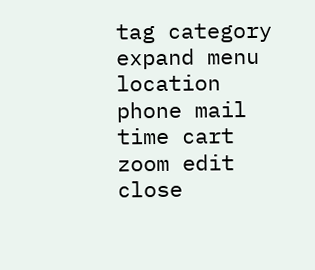tag category expand menu location phone mail time cart zoom edit close